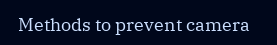Methods to prevent camera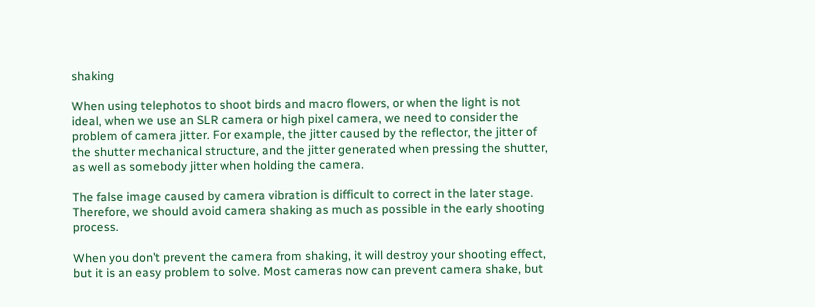shaking

When using telephotos to shoot birds and macro flowers, or when the light is not ideal, when we use an SLR camera or high pixel camera, we need to consider the problem of camera jitter. For example, the jitter caused by the reflector, the jitter of the shutter mechanical structure, and the jitter generated when pressing the shutter, as well as somebody jitter when holding the camera.

The false image caused by camera vibration is difficult to correct in the later stage. Therefore, we should avoid camera shaking as much as possible in the early shooting process.

When you don’t prevent the camera from shaking, it will destroy your shooting effect, but it is an easy problem to solve. Most cameras now can prevent camera shake, but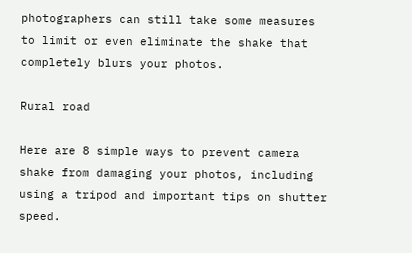photographers can still take some measures to limit or even eliminate the shake that completely blurs your photos.

Rural road

Here are 8 simple ways to prevent camera shake from damaging your photos, including using a tripod and important tips on shutter speed.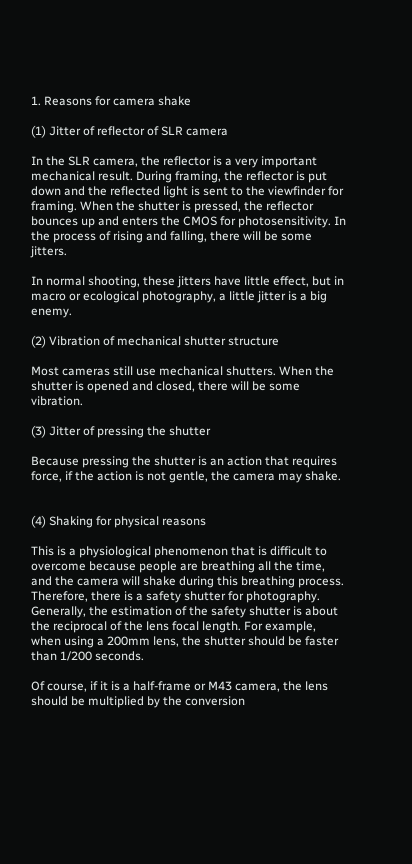1. Reasons for camera shake

(1) Jitter of reflector of SLR camera

In the SLR camera, the reflector is a very important mechanical result. During framing, the reflector is put down and the reflected light is sent to the viewfinder for framing. When the shutter is pressed, the reflector bounces up and enters the CMOS for photosensitivity. In the process of rising and falling, there will be some jitters.

In normal shooting, these jitters have little effect, but in macro or ecological photography, a little jitter is a big enemy.

(2) Vibration of mechanical shutter structure

Most cameras still use mechanical shutters. When the shutter is opened and closed, there will be some vibration.

(3) Jitter of pressing the shutter

Because pressing the shutter is an action that requires force, if the action is not gentle, the camera may shake.


(4) Shaking for physical reasons

This is a physiological phenomenon that is difficult to overcome because people are breathing all the time, and the camera will shake during this breathing process. Therefore, there is a safety shutter for photography. Generally, the estimation of the safety shutter is about the reciprocal of the lens focal length. For example, when using a 200mm lens, the shutter should be faster than 1/200 seconds.

Of course, if it is a half-frame or M43 camera, the lens should be multiplied by the conversion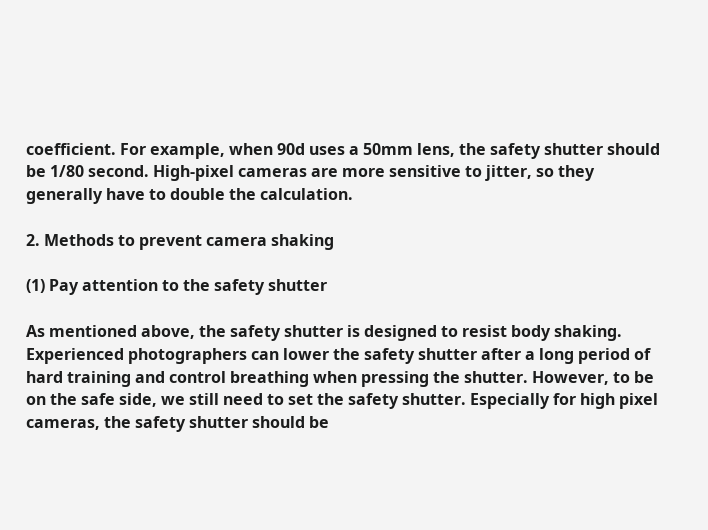coefficient. For example, when 90d uses a 50mm lens, the safety shutter should be 1/80 second. High-pixel cameras are more sensitive to jitter, so they generally have to double the calculation.

2. Methods to prevent camera shaking

(1) Pay attention to the safety shutter

As mentioned above, the safety shutter is designed to resist body shaking. Experienced photographers can lower the safety shutter after a long period of hard training and control breathing when pressing the shutter. However, to be on the safe side, we still need to set the safety shutter. Especially for high pixel cameras, the safety shutter should be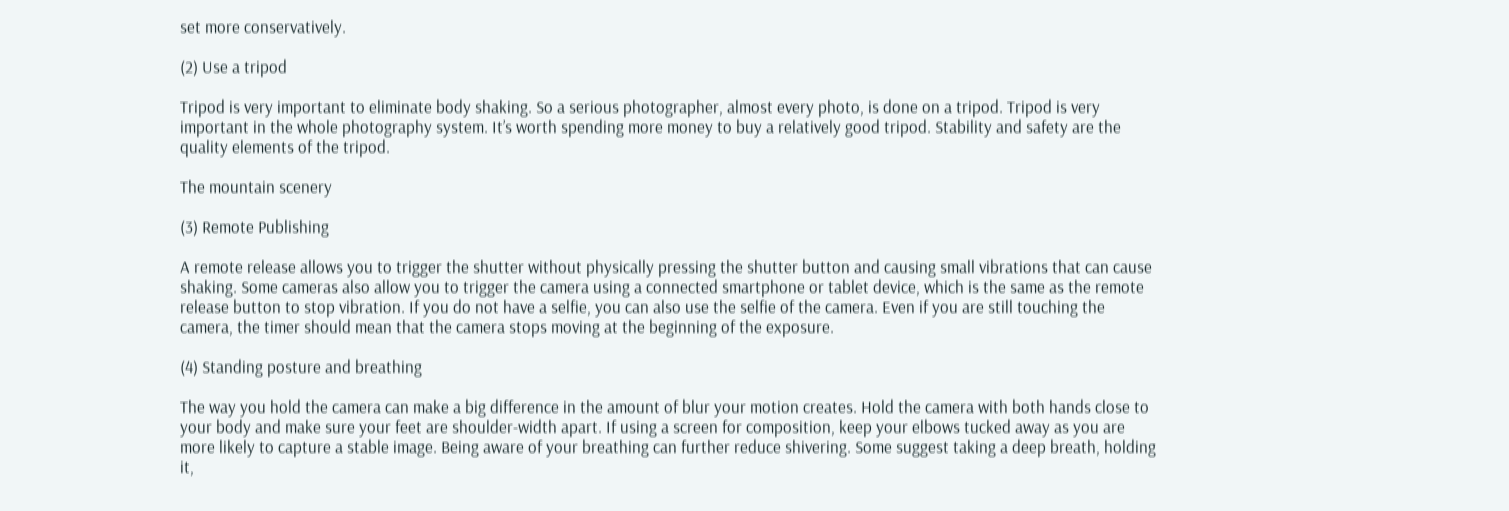set more conservatively.

(2) Use a tripod

Tripod is very important to eliminate body shaking. So a serious photographer, almost every photo, is done on a tripod. Tripod is very important in the whole photography system. It’s worth spending more money to buy a relatively good tripod. Stability and safety are the quality elements of the tripod.

The mountain scenery

(3) Remote Publishing

A remote release allows you to trigger the shutter without physically pressing the shutter button and causing small vibrations that can cause shaking. Some cameras also allow you to trigger the camera using a connected smartphone or tablet device, which is the same as the remote release button to stop vibration. If you do not have a selfie, you can also use the selfie of the camera. Even if you are still touching the camera, the timer should mean that the camera stops moving at the beginning of the exposure.

(4) Standing posture and breathing

The way you hold the camera can make a big difference in the amount of blur your motion creates. Hold the camera with both hands close to your body and make sure your feet are shoulder-width apart. If using a screen for composition, keep your elbows tucked away as you are more likely to capture a stable image. Being aware of your breathing can further reduce shivering. Some suggest taking a deep breath, holding it,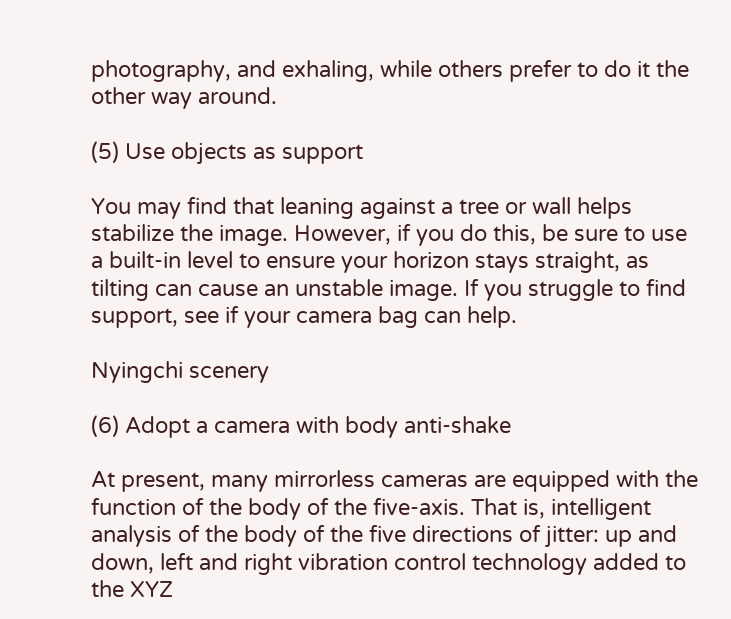photography, and exhaling, while others prefer to do it the other way around.

(5) Use objects as support

You may find that leaning against a tree or wall helps stabilize the image. However, if you do this, be sure to use a built-in level to ensure your horizon stays straight, as tilting can cause an unstable image. If you struggle to find support, see if your camera bag can help.

Nyingchi scenery

(6) Adopt a camera with body anti-shake

At present, many mirrorless cameras are equipped with the function of the body of the five-axis. That is, intelligent analysis of the body of the five directions of jitter: up and down, left and right vibration control technology added to the XYZ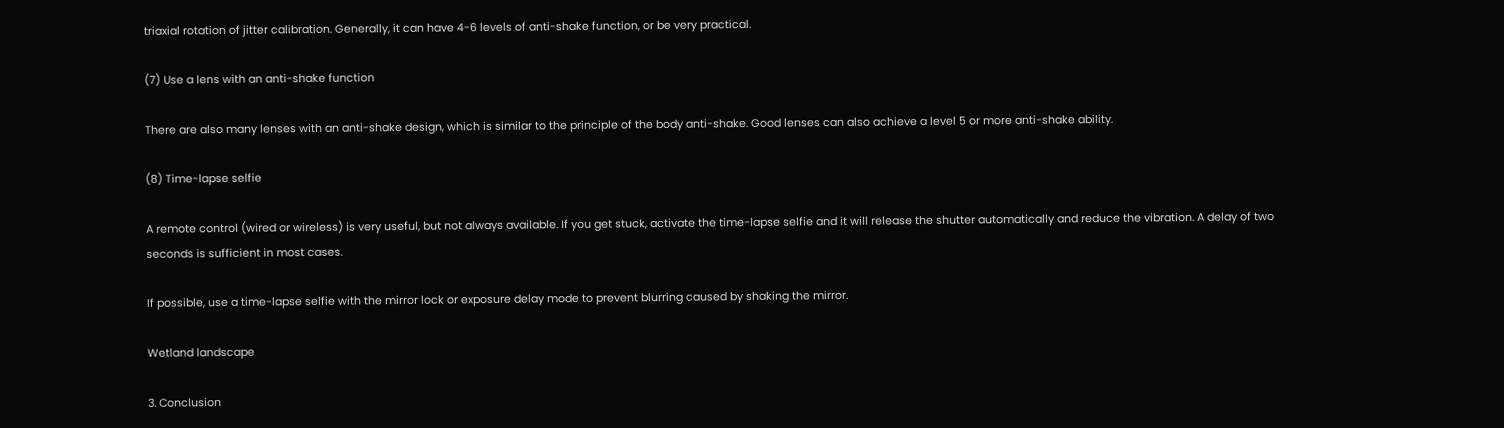triaxial rotation of jitter calibration. Generally, it can have 4-6 levels of anti-shake function, or be very practical.

(7) Use a lens with an anti-shake function

There are also many lenses with an anti-shake design, which is similar to the principle of the body anti-shake. Good lenses can also achieve a level 5 or more anti-shake ability.

(8) Time-lapse selfie

A remote control (wired or wireless) is very useful, but not always available. If you get stuck, activate the time-lapse selfie and it will release the shutter automatically and reduce the vibration. A delay of two seconds is sufficient in most cases.

If possible, use a time-lapse selfie with the mirror lock or exposure delay mode to prevent blurring caused by shaking the mirror.

Wetland landscape

3. Conclusion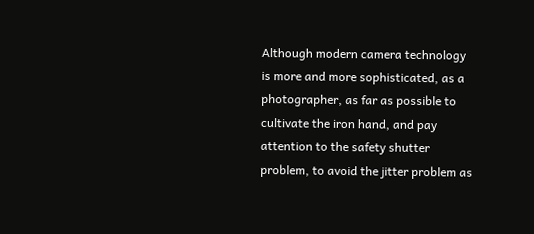Although modern camera technology is more and more sophisticated, as a photographer, as far as possible to cultivate the iron hand, and pay attention to the safety shutter problem, to avoid the jitter problem as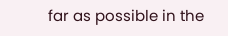far as possible in the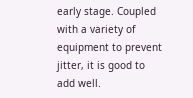early stage. Coupled with a variety of equipment to prevent jitter, it is good to add well.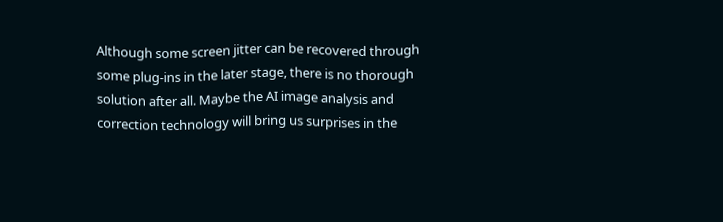Although some screen jitter can be recovered through some plug-ins in the later stage, there is no thorough solution after all. Maybe the AI image analysis and correction technology will bring us surprises in the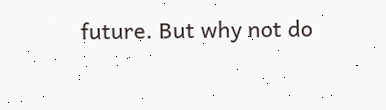future. But why not do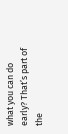what you can do early? That’s part of the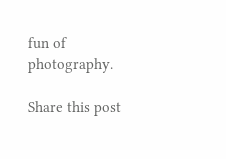fun of photography.

Share this post